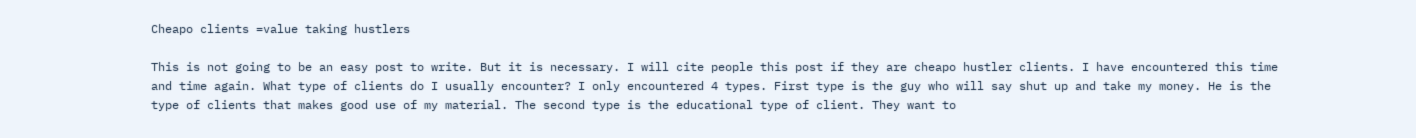Cheapo clients =value taking hustlers

This is not going to be an easy post to write. But it is necessary. I will cite people this post if they are cheapo hustler clients. I have encountered this time and time again. What type of clients do I usually encounter? I only encountered 4 types. First type is the guy who will say shut up and take my money. He is the type of clients that makes good use of my material. The second type is the educational type of client. They want to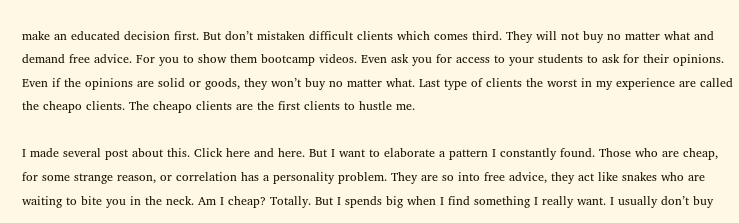make an educated decision first. But don’t mistaken difficult clients which comes third. They will not buy no matter what and demand free advice. For you to show them bootcamp videos. Even ask you for access to your students to ask for their opinions. Even if the opinions are solid or goods, they won’t buy no matter what. Last type of clients the worst in my experience are called the cheapo clients. The cheapo clients are the first clients to hustle me.

I made several post about this. Click here and here. But I want to elaborate a pattern I constantly found. Those who are cheap, for some strange reason, or correlation has a personality problem. They are so into free advice, they act like snakes who are waiting to bite you in the neck. Am I cheap? Totally. But I spends big when I find something I really want. I usually don’t buy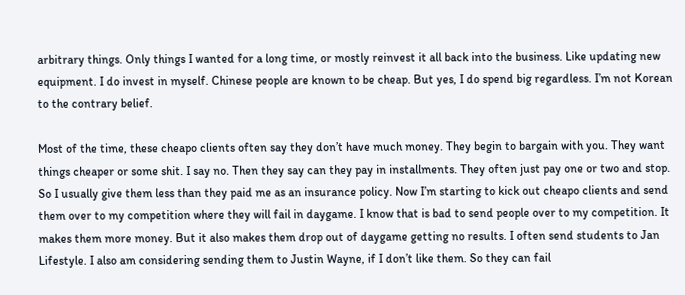arbitrary things. Only things I wanted for a long time, or mostly reinvest it all back into the business. Like updating new equipment. I do invest in myself. Chinese people are known to be cheap. But yes, I do spend big regardless. I’m not Korean to the contrary belief.

Most of the time, these cheapo clients often say they don’t have much money. They begin to bargain with you. They want things cheaper or some shit. I say no. Then they say can they pay in installments. They often just pay one or two and stop. So I usually give them less than they paid me as an insurance policy. Now I’m starting to kick out cheapo clients and send them over to my competition where they will fail in daygame. I know that is bad to send people over to my competition. It makes them more money. But it also makes them drop out of daygame getting no results. I often send students to Jan Lifestyle. I also am considering sending them to Justin Wayne, if I don’t like them. So they can fail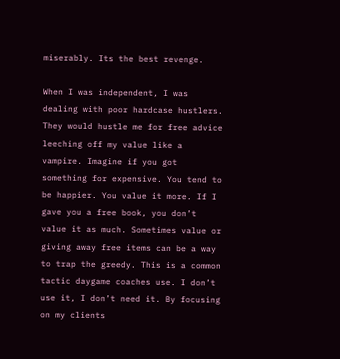miserably. Its the best revenge.

When I was independent, I was dealing with poor hardcase hustlers. They would hustle me for free advice leeching off my value like a vampire. Imagine if you got something for expensive. You tend to be happier. You value it more. If I gave you a free book, you don’t value it as much. Sometimes value or giving away free items can be a way to trap the greedy. This is a common tactic daygame coaches use. I don’t use it, I don’t need it. By focusing on my clients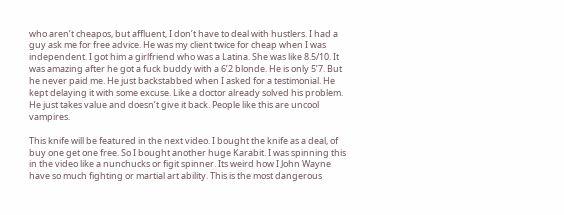who aren’t cheapos, but affluent, I don’t have to deal with hustlers. I had a guy ask me for free advice. He was my client twice for cheap when I was independent. I got him a girlfriend who was a Latina. She was like 8.5/10. It was amazing after he got a fuck buddy with a 6’2 blonde. He is only 5’7. But he never paid me. He just backstabbed when I asked for a testimonial. He kept delaying it with some excuse. Like a doctor already solved his problem. He just takes value and doesn’t give it back. People like this are uncool vampires.

This knife will be featured in the next video. I bought the knife as a deal, of buy one get one free. So I bought another huge Karabit. I was spinning this in the video like a nunchucks or figit spinner. Its weird how I John Wayne have so much fighting or martial art ability. This is the most dangerous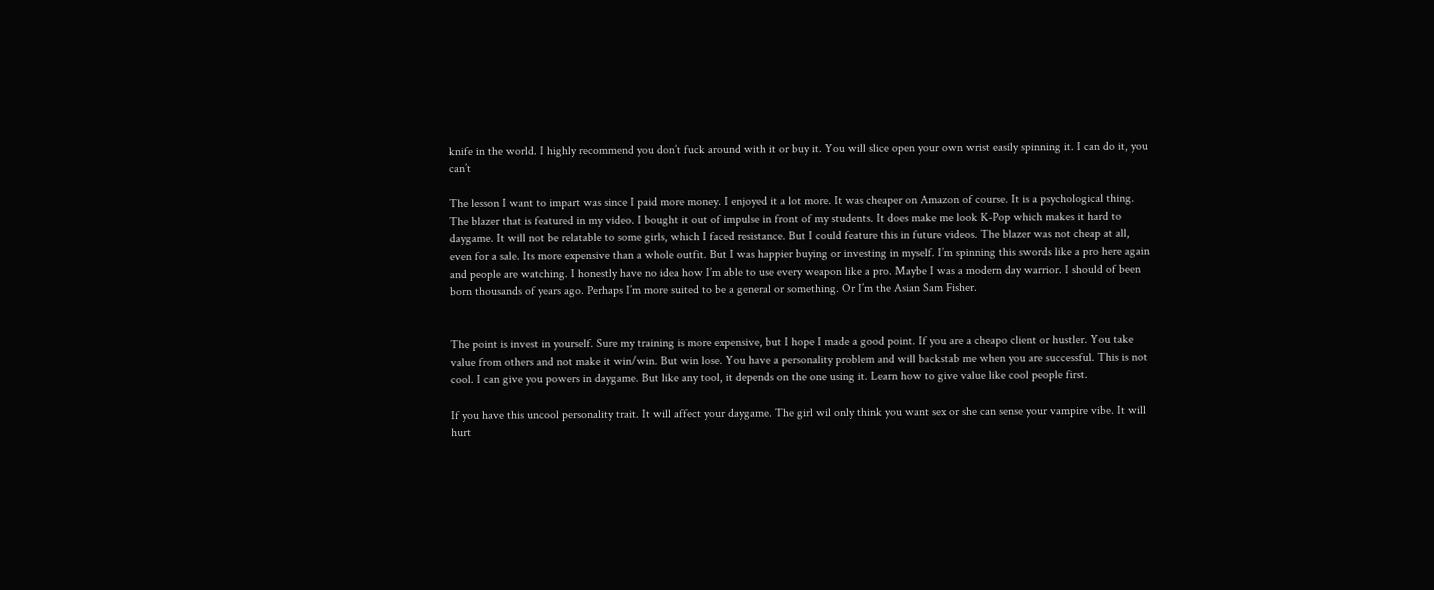knife in the world. I highly recommend you don’t fuck around with it or buy it. You will slice open your own wrist easily spinning it. I can do it, you can’t

The lesson I want to impart was since I paid more money. I enjoyed it a lot more. It was cheaper on Amazon of course. It is a psychological thing. The blazer that is featured in my video. I bought it out of impulse in front of my students. It does make me look K-Pop which makes it hard to daygame. It will not be relatable to some girls, which I faced resistance. But I could feature this in future videos. The blazer was not cheap at all, even for a sale. Its more expensive than a whole outfit. But I was happier buying or investing in myself. I’m spinning this swords like a pro here again and people are watching. I honestly have no idea how I’m able to use every weapon like a pro. Maybe I was a modern day warrior. I should of been born thousands of years ago. Perhaps I’m more suited to be a general or something. Or I’m the Asian Sam Fisher.


The point is invest in yourself. Sure my training is more expensive, but I hope I made a good point. If you are a cheapo client or hustler. You take value from others and not make it win/win. But win lose. You have a personality problem and will backstab me when you are successful. This is not cool. I can give you powers in daygame. But like any tool, it depends on the one using it. Learn how to give value like cool people first.

If you have this uncool personality trait. It will affect your daygame. The girl wil only think you want sex or she can sense your vampire vibe. It will hurt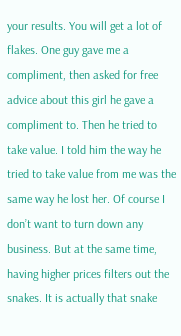your results. You will get a lot of flakes. One guy gave me a compliment, then asked for free advice about this girl he gave a compliment to. Then he tried to take value. I told him the way he tried to take value from me was the same way he lost her. Of course I don’t want to turn down any business. But at the same time, having higher prices filters out the snakes. It is actually that snake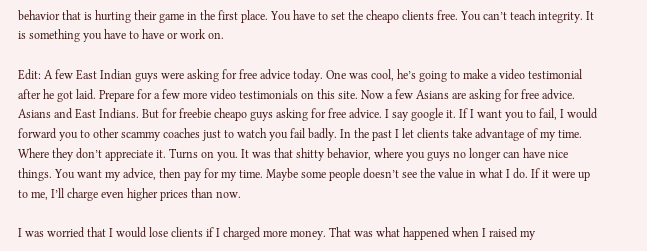behavior that is hurting their game in the first place. You have to set the cheapo clients free. You can’t teach integrity. It is something you have to have or work on.

Edit: A few East Indian guys were asking for free advice today. One was cool, he’s going to make a video testimonial after he got laid. Prepare for a few more video testimonials on this site. Now a few Asians are asking for free advice. Asians and East Indians. But for freebie cheapo guys asking for free advice. I say google it. If I want you to fail, I would forward you to other scammy coaches just to watch you fail badly. In the past I let clients take advantage of my time. Where they don’t appreciate it. Turns on you. It was that shitty behavior, where you guys no longer can have nice things. You want my advice, then pay for my time. Maybe some people doesn’t see the value in what I do. If it were up to me, I’ll charge even higher prices than now.

I was worried that I would lose clients if I charged more money. That was what happened when I raised my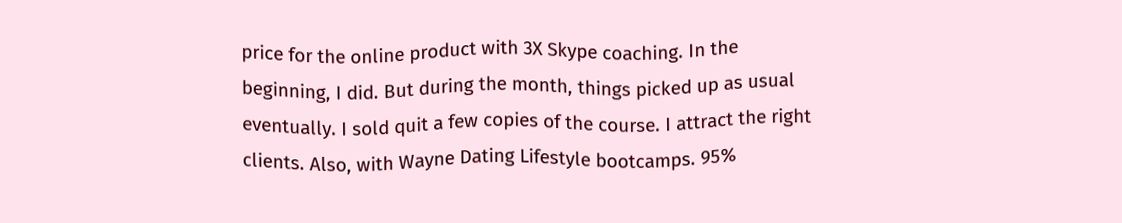price for the online product with 3X Skype coaching. In the beginning, I did. But during the month, things picked up as usual eventually. I sold quit a few copies of the course. I attract the right clients. Also, with Wayne Dating Lifestyle bootcamps. 95%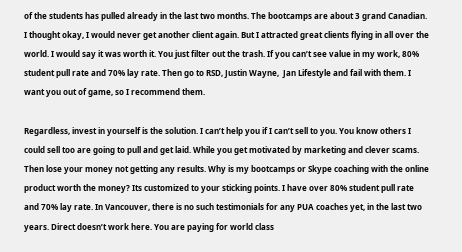of the students has pulled already in the last two months. The bootcamps are about 3 grand Canadian. I thought okay, I would never get another client again. But I attracted great clients flying in all over the world. I would say it was worth it. You just filter out the trash. If you can’t see value in my work, 80% student pull rate and 70% lay rate. Then go to RSD, Justin Wayne,  Jan Lifestyle and fail with them. I want you out of game, so I recommend them.

Regardless, invest in yourself is the solution. I can’t help you if I can’t sell to you. You know others I could sell too are going to pull and get laid. While you get motivated by marketing and clever scams. Then lose your money not getting any results. Why is my bootcamps or Skype coaching with the online product worth the money? Its customized to your sticking points. I have over 80% student pull rate and 70% lay rate. In Vancouver, there is no such testimonials for any PUA coaches yet, in the last two years. Direct doesn’t work here. You are paying for world class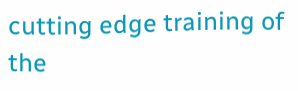cutting edge training of the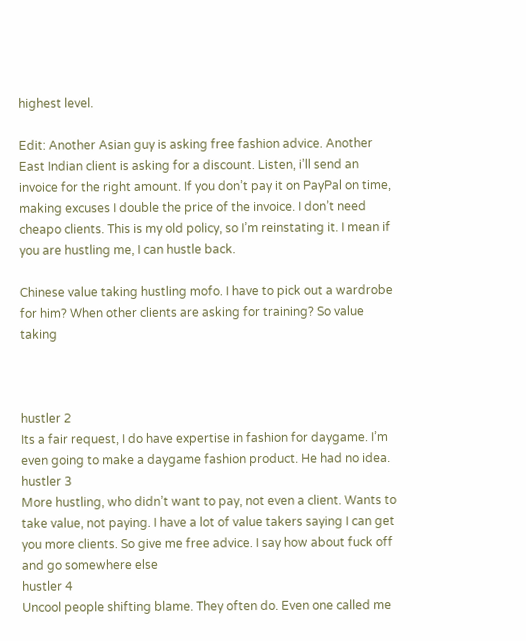highest level.

Edit: Another Asian guy is asking free fashion advice. Another East Indian client is asking for a discount. Listen, i’ll send an invoice for the right amount. If you don’t pay it on PayPal on time, making excuses I double the price of the invoice. I don’t need cheapo clients. This is my old policy, so I’m reinstating it. I mean if you are hustling me, I can hustle back.

Chinese value taking hustling mofo. I have to pick out a wardrobe for him? When other clients are asking for training? So value taking



hustler 2
Its a fair request, I do have expertise in fashion for daygame. I’m even going to make a daygame fashion product. He had no idea.
hustler 3
More hustling, who didn’t want to pay, not even a client. Wants to take value, not paying. I have a lot of value takers saying I can get you more clients. So give me free advice. I say how about fuck off and go somewhere else
hustler 4
Uncool people shifting blame. They often do. Even one called me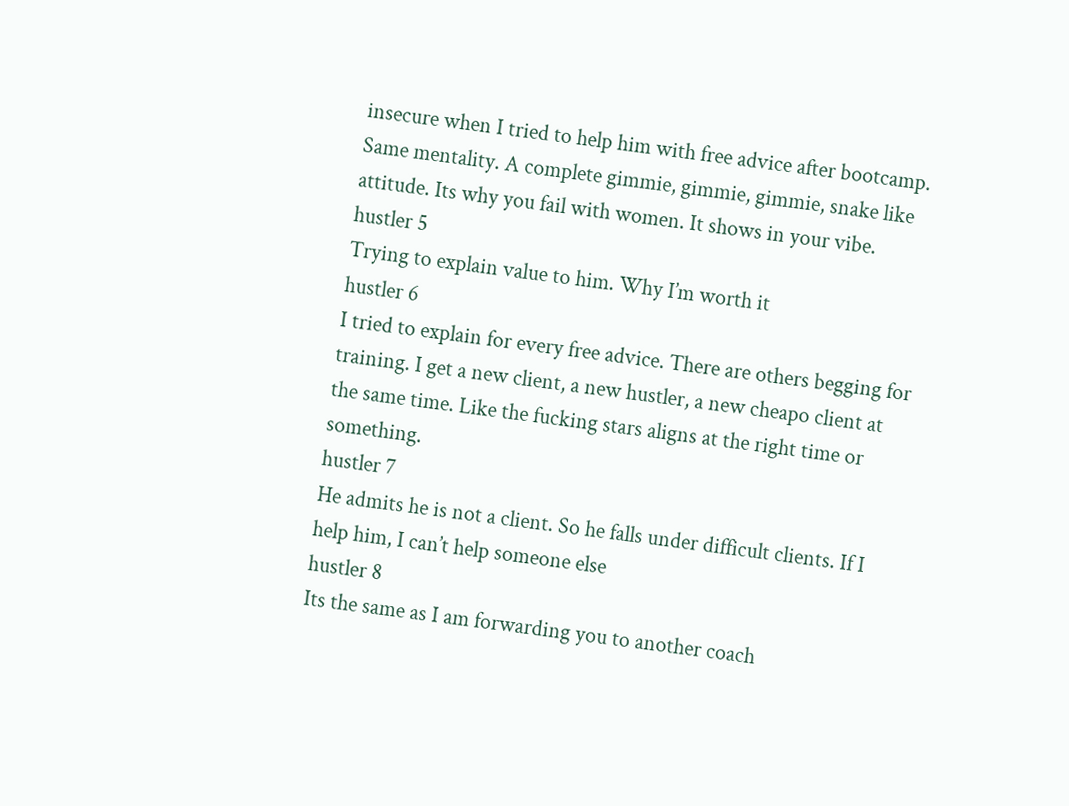insecure when I tried to help him with free advice after bootcamp. Same mentality. A complete gimmie, gimmie, gimmie, snake like attitude. Its why you fail with women. It shows in your vibe.
hustler 5
Trying to explain value to him. Why I’m worth it
hustler 6
I tried to explain for every free advice. There are others begging for training. I get a new client, a new hustler, a new cheapo client at the same time. Like the fucking stars aligns at the right time or something.
hustler 7
He admits he is not a client. So he falls under difficult clients. If I help him, I can’t help someone else
hustler 8
Its the same as I am forwarding you to another coach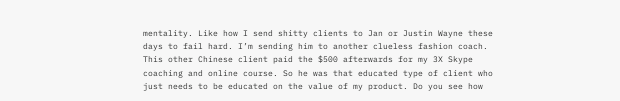mentality. Like how I send shitty clients to Jan or Justin Wayne these days to fail hard. I’m sending him to another clueless fashion coach.
This other Chinese client paid the $500 afterwards for my 3X Skype coaching and online course. So he was that educated type of client who just needs to be educated on the value of my product. Do you see how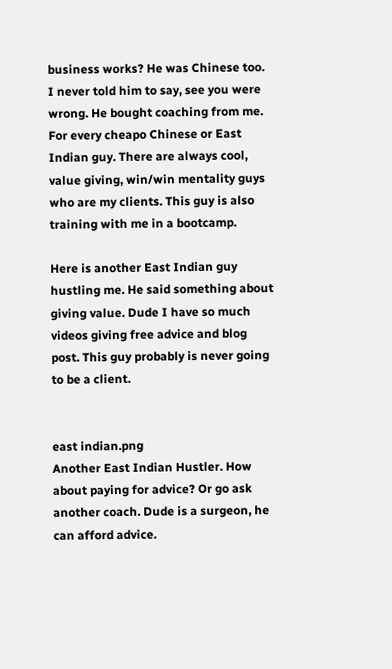business works? He was Chinese too. I never told him to say, see you were wrong. He bought coaching from me. For every cheapo Chinese or East Indian guy. There are always cool, value giving, win/win mentality guys who are my clients. This guy is also training with me in a bootcamp.

Here is another East Indian guy hustling me. He said something about giving value. Dude I have so much videos giving free advice and blog post. This guy probably is never going to be a client.


east indian.png
Another East Indian Hustler. How about paying for advice? Or go ask another coach. Dude is a surgeon, he can afford advice.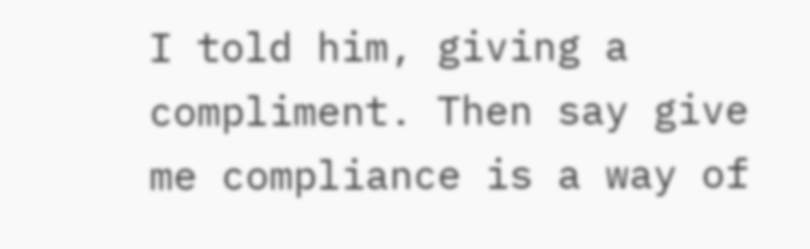I told him, giving a compliment. Then say give me compliance is a way of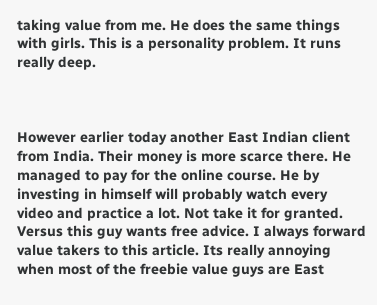taking value from me. He does the same things with girls. This is a personality problem. It runs really deep.



However earlier today another East Indian client from India. Their money is more scarce there. He managed to pay for the online course. He by investing in himself will probably watch every video and practice a lot. Not take it for granted. Versus this guy wants free advice. I always forward value takers to this article. Its really annoying when most of the freebie value guys are East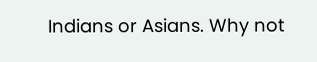Indians or Asians. Why not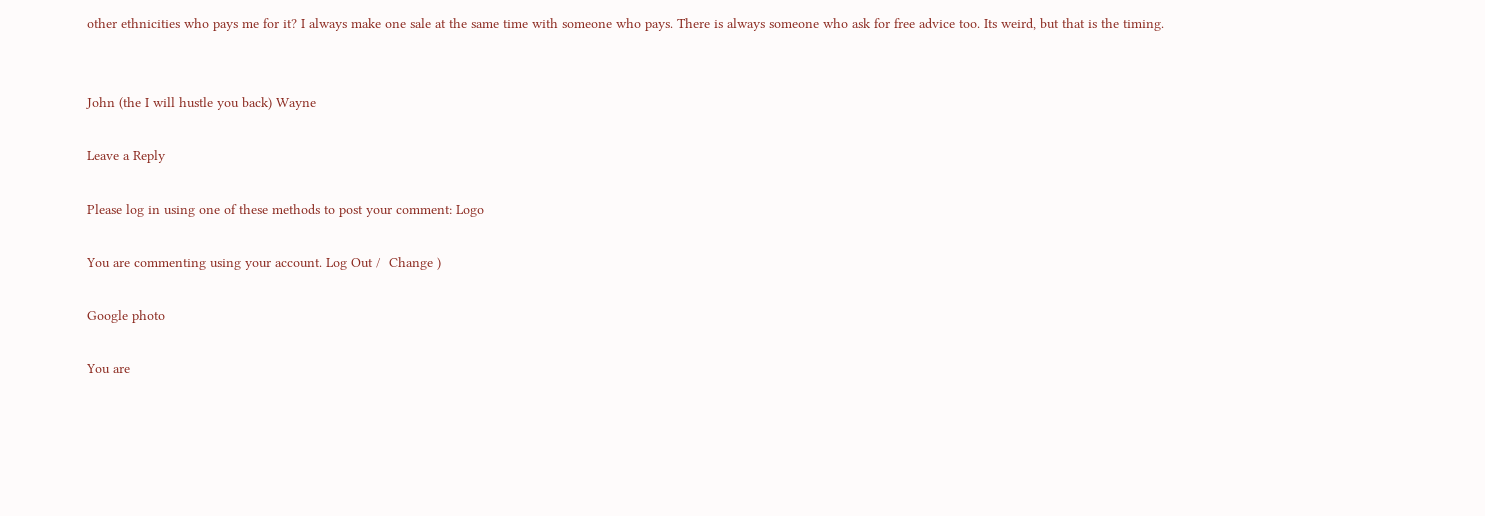other ethnicities who pays me for it? I always make one sale at the same time with someone who pays. There is always someone who ask for free advice too. Its weird, but that is the timing.


John (the I will hustle you back) Wayne

Leave a Reply

Please log in using one of these methods to post your comment: Logo

You are commenting using your account. Log Out /  Change )

Google photo

You are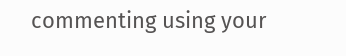commenting using your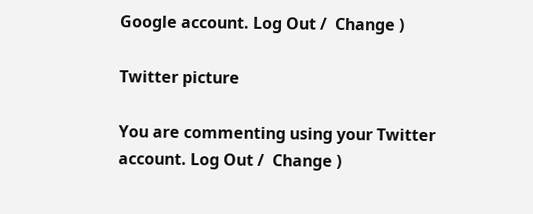Google account. Log Out /  Change )

Twitter picture

You are commenting using your Twitter account. Log Out /  Change )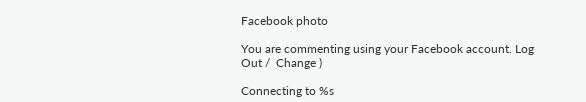Facebook photo

You are commenting using your Facebook account. Log Out /  Change )

Connecting to %s